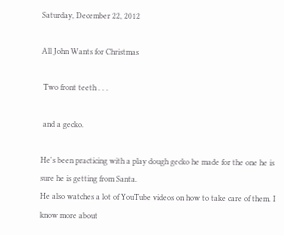Saturday, December 22, 2012

All John Wants for Christmas

 Two front teeth . . .

 and a gecko.

He's been practicing with a play dough gecko he made for the one he is sure he is getting from Santa.
He also watches a lot of YouTube videos on how to take care of them. I know more about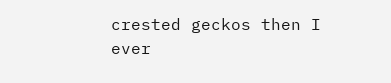crested geckos then I ever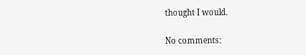thought I would.

No comments: